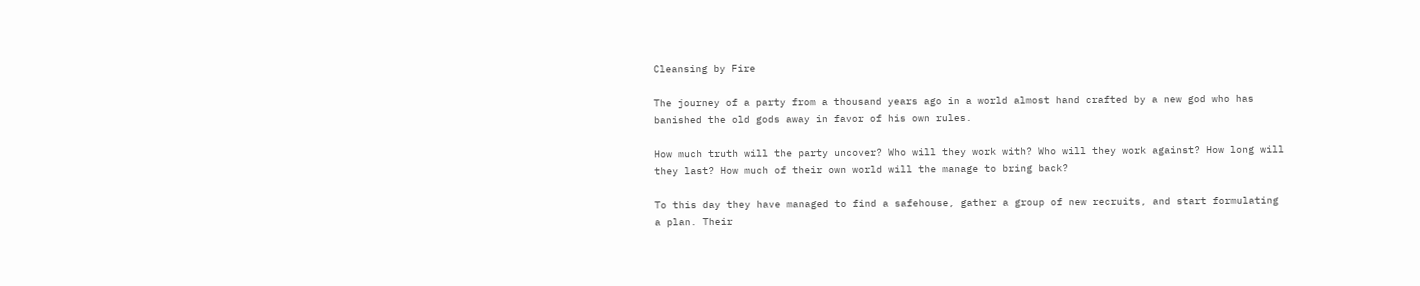Cleansing by Fire

The journey of a party from a thousand years ago in a world almost hand crafted by a new god who has banished the old gods away in favor of his own rules.

How much truth will the party uncover? Who will they work with? Who will they work against? How long will they last? How much of their own world will the manage to bring back?

To this day they have managed to find a safehouse, gather a group of new recruits, and start formulating a plan. Their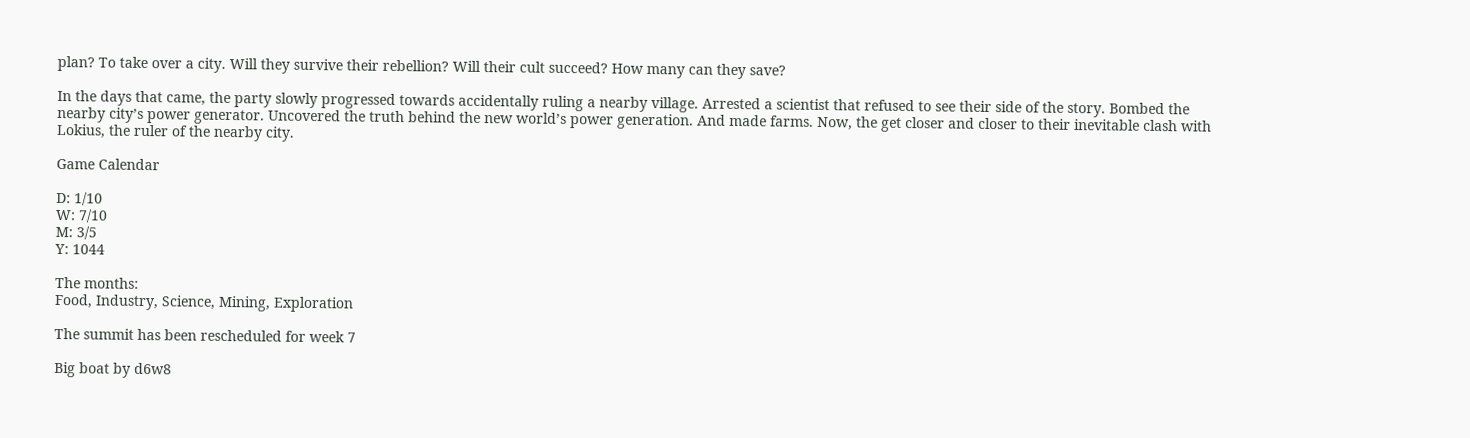plan? To take over a city. Will they survive their rebellion? Will their cult succeed? How many can they save?

In the days that came, the party slowly progressed towards accidentally ruling a nearby village. Arrested a scientist that refused to see their side of the story. Bombed the nearby city’s power generator. Uncovered the truth behind the new world’s power generation. And made farms. Now, the get closer and closer to their inevitable clash with Lokius, the ruler of the nearby city.

Game Calendar

D: 1/10
W: 7/10
M: 3/5
Y: 1044

The months:
Food, Industry, Science, Mining, Exploration

The summit has been rescheduled for week 7

Big boat by d6w8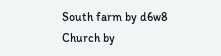South farm by d6w8
Church by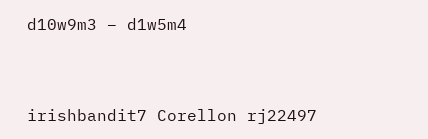d10w9m3 – d1w5m4


irishbandit7 Corellon rj22497